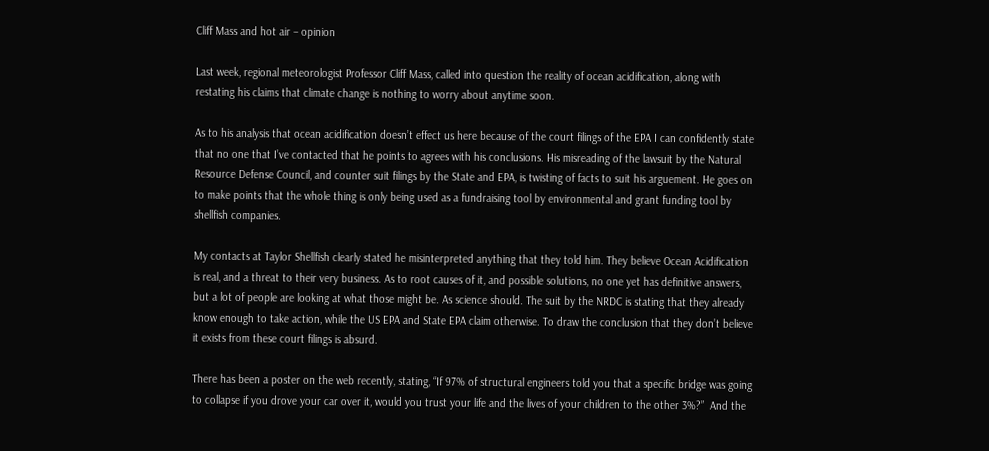Cliff Mass and hot air – opinion

Last week, regional meteorologist Professor Cliff Mass, called into question the reality of ocean acidification, along with restating his claims that climate change is nothing to worry about anytime soon.

As to his analysis that ocean acidification doesn’t effect us here because of the court filings of the EPA I can confidently state that no one that I’ve contacted that he points to agrees with his conclusions. His misreading of the lawsuit by the Natural Resource Defense Council, and counter suit filings by the State and EPA, is twisting of facts to suit his arguement. He goes on to make points that the whole thing is only being used as a fundraising tool by environmental and grant funding tool by shellfish companies.

My contacts at Taylor Shellfish clearly stated he misinterpreted anything that they told him. They believe Ocean Acidification is real, and a threat to their very business. As to root causes of it, and possible solutions, no one yet has definitive answers, but a lot of people are looking at what those might be. As science should. The suit by the NRDC is stating that they already know enough to take action, while the US EPA and State EPA claim otherwise. To draw the conclusion that they don’t believe it exists from these court filings is absurd.

There has been a poster on the web recently, stating, “If 97% of structural engineers told you that a specific bridge was going to collapse if you drove your car over it, would you trust your life and the lives of your children to the other 3%?”  And the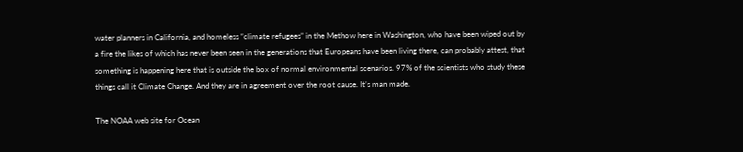water planners in California, and homeless “climate refugees” in the Methow here in Washington, who have been wiped out by a fire the likes of which has never been seen in the generations that Europeans have been living there, can probably attest, that something is happening here that is outside the box of normal environmental scenarios. 97% of the scientists who study these things call it Climate Change. And they are in agreement over the root cause. It’s man made.

The NOAA web site for Ocean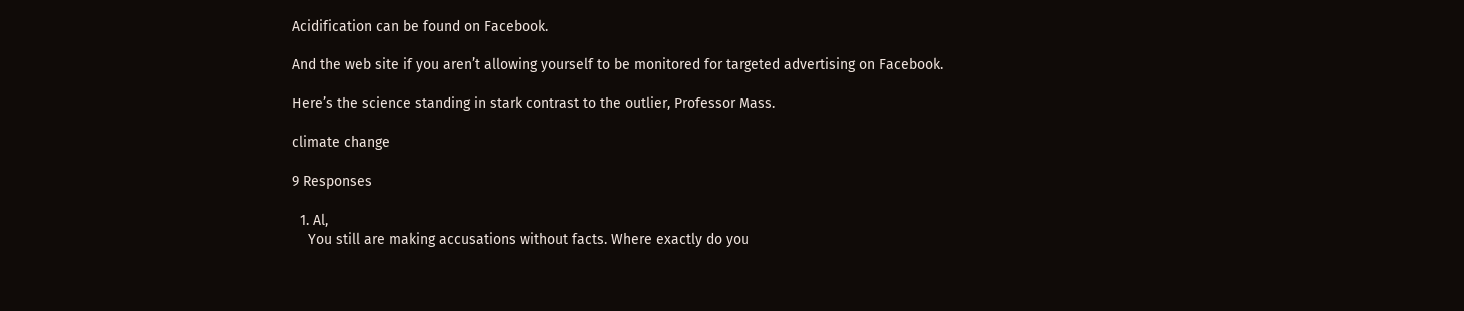Acidification can be found on Facebook.

And the web site if you aren’t allowing yourself to be monitored for targeted advertising on Facebook.

Here’s the science standing in stark contrast to the outlier, Professor Mass.

climate change

9 Responses

  1. Al,
    You still are making accusations without facts. Where exactly do you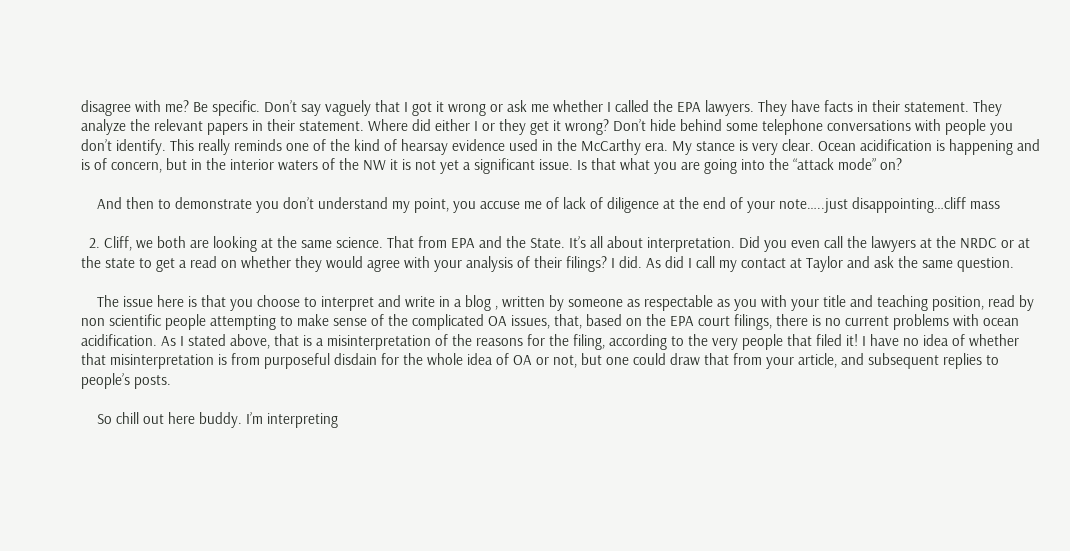disagree with me? Be specific. Don’t say vaguely that I got it wrong or ask me whether I called the EPA lawyers. They have facts in their statement. They analyze the relevant papers in their statement. Where did either I or they get it wrong? Don’t hide behind some telephone conversations with people you don’t identify. This really reminds one of the kind of hearsay evidence used in the McCarthy era. My stance is very clear. Ocean acidification is happening and is of concern, but in the interior waters of the NW it is not yet a significant issue. Is that what you are going into the “attack mode” on?

    And then to demonstrate you don’t understand my point, you accuse me of lack of diligence at the end of your note…..just disappointing…cliff mass

  2. Cliff, we both are looking at the same science. That from EPA and the State. It’s all about interpretation. Did you even call the lawyers at the NRDC or at the state to get a read on whether they would agree with your analysis of their filings? I did. As did I call my contact at Taylor and ask the same question.

    The issue here is that you choose to interpret and write in a blog , written by someone as respectable as you with your title and teaching position, read by non scientific people attempting to make sense of the complicated OA issues, that, based on the EPA court filings, there is no current problems with ocean acidification. As I stated above, that is a misinterpretation of the reasons for the filing, according to the very people that filed it! I have no idea of whether that misinterpretation is from purposeful disdain for the whole idea of OA or not, but one could draw that from your article, and subsequent replies to people’s posts.

    So chill out here buddy. I’m interpreting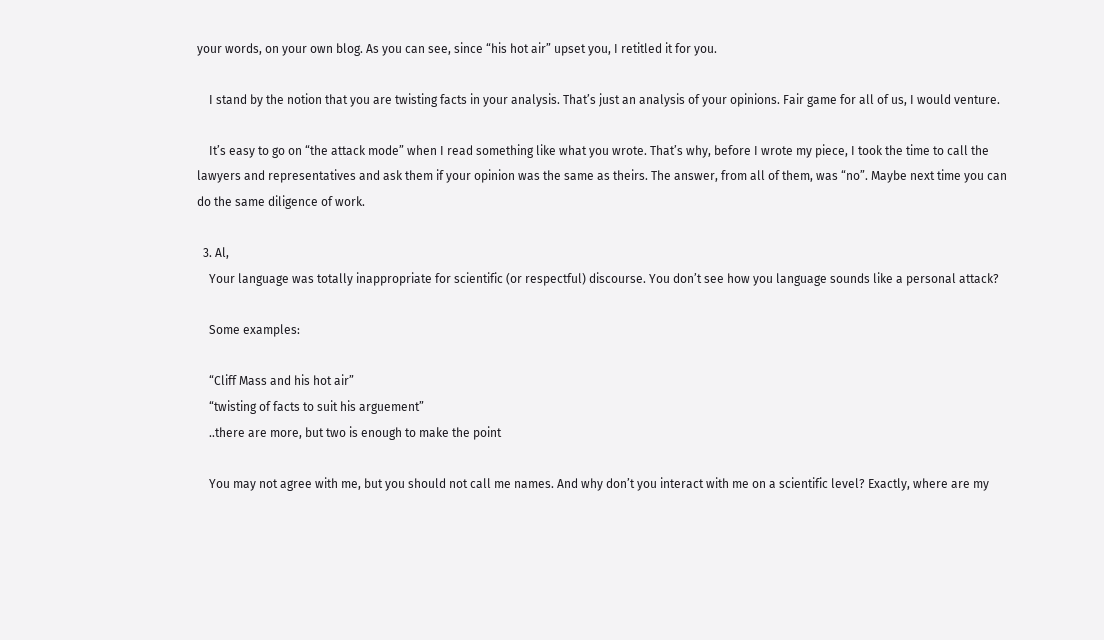your words, on your own blog. As you can see, since “his hot air” upset you, I retitled it for you.

    I stand by the notion that you are twisting facts in your analysis. That’s just an analysis of your opinions. Fair game for all of us, I would venture.

    It’s easy to go on “the attack mode” when I read something like what you wrote. That’s why, before I wrote my piece, I took the time to call the lawyers and representatives and ask them if your opinion was the same as theirs. The answer, from all of them, was “no”. Maybe next time you can do the same diligence of work.

  3. Al,
    Your language was totally inappropriate for scientific (or respectful) discourse. You don’t see how you language sounds like a personal attack?

    Some examples:

    “Cliff Mass and his hot air”
    “twisting of facts to suit his arguement”
    ..there are more, but two is enough to make the point

    You may not agree with me, but you should not call me names. And why don’t you interact with me on a scientific level? Exactly, where are my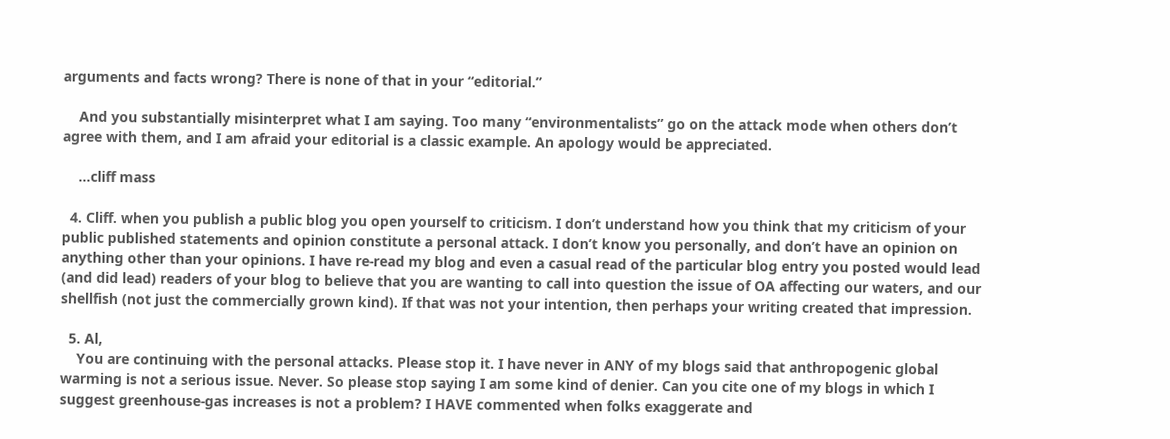arguments and facts wrong? There is none of that in your “editorial.”

    And you substantially misinterpret what I am saying. Too many “environmentalists” go on the attack mode when others don’t agree with them, and I am afraid your editorial is a classic example. An apology would be appreciated.

    …cliff mass

  4. Cliff. when you publish a public blog you open yourself to criticism. I don’t understand how you think that my criticism of your public published statements and opinion constitute a personal attack. I don’t know you personally, and don’t have an opinion on anything other than your opinions. I have re-read my blog and even a casual read of the particular blog entry you posted would lead (and did lead) readers of your blog to believe that you are wanting to call into question the issue of OA affecting our waters, and our shellfish (not just the commercially grown kind). If that was not your intention, then perhaps your writing created that impression.

  5. Al,
    You are continuing with the personal attacks. Please stop it. I have never in ANY of my blogs said that anthropogenic global warming is not a serious issue. Never. So please stop saying I am some kind of denier. Can you cite one of my blogs in which I suggest greenhouse-gas increases is not a problem? I HAVE commented when folks exaggerate and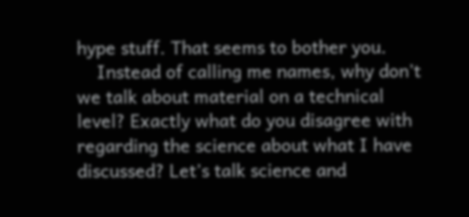hype stuff. That seems to bother you.
    Instead of calling me names, why don’t we talk about material on a technical level? Exactly what do you disagree with regarding the science about what I have discussed? Let’s talk science and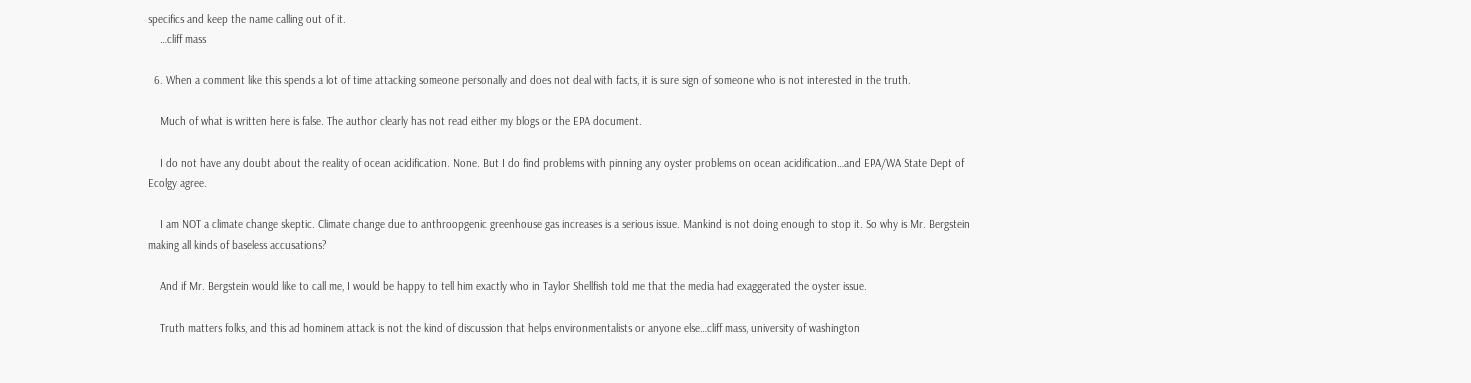specifics and keep the name calling out of it.
    …cliff mass

  6. When a comment like this spends a lot of time attacking someone personally and does not deal with facts, it is sure sign of someone who is not interested in the truth.

    Much of what is written here is false. The author clearly has not read either my blogs or the EPA document.

    I do not have any doubt about the reality of ocean acidification. None. But I do find problems with pinning any oyster problems on ocean acidification…and EPA/WA State Dept of Ecolgy agree.

    I am NOT a climate change skeptic. Climate change due to anthroopgenic greenhouse gas increases is a serious issue. Mankind is not doing enough to stop it. So why is Mr. Bergstein making all kinds of baseless accusations?

    And if Mr. Bergstein would like to call me, I would be happy to tell him exactly who in Taylor Shellfish told me that the media had exaggerated the oyster issue.

    Truth matters folks, and this ad hominem attack is not the kind of discussion that helps environmentalists or anyone else…cliff mass, university of washington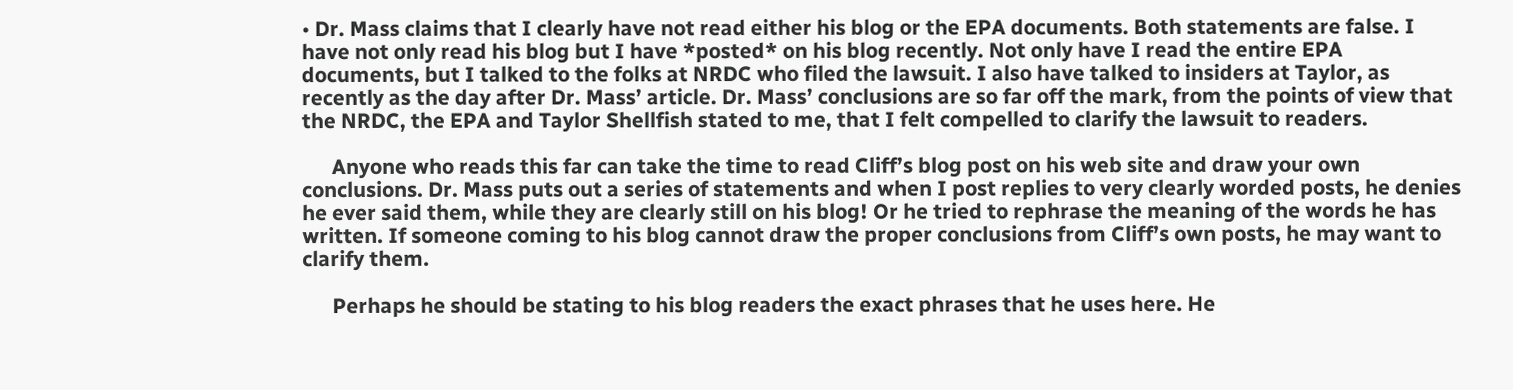• Dr. Mass claims that I clearly have not read either his blog or the EPA documents. Both statements are false. I have not only read his blog but I have *posted* on his blog recently. Not only have I read the entire EPA documents, but I talked to the folks at NRDC who filed the lawsuit. I also have talked to insiders at Taylor, as recently as the day after Dr. Mass’ article. Dr. Mass’ conclusions are so far off the mark, from the points of view that the NRDC, the EPA and Taylor Shellfish stated to me, that I felt compelled to clarify the lawsuit to readers.

      Anyone who reads this far can take the time to read Cliff’s blog post on his web site and draw your own conclusions. Dr. Mass puts out a series of statements and when I post replies to very clearly worded posts, he denies he ever said them, while they are clearly still on his blog! Or he tried to rephrase the meaning of the words he has written. If someone coming to his blog cannot draw the proper conclusions from Cliff’s own posts, he may want to clarify them.

      Perhaps he should be stating to his blog readers the exact phrases that he uses here. He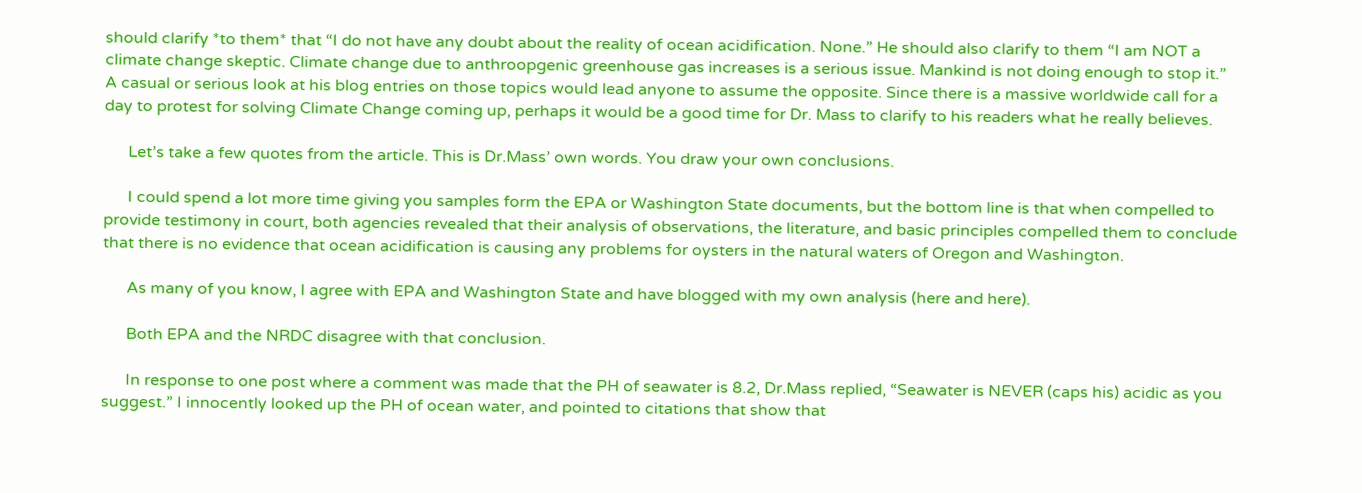should clarify *to them* that “I do not have any doubt about the reality of ocean acidification. None.” He should also clarify to them “I am NOT a climate change skeptic. Climate change due to anthroopgenic greenhouse gas increases is a serious issue. Mankind is not doing enough to stop it.” A casual or serious look at his blog entries on those topics would lead anyone to assume the opposite. Since there is a massive worldwide call for a day to protest for solving Climate Change coming up, perhaps it would be a good time for Dr. Mass to clarify to his readers what he really believes.

      Let’s take a few quotes from the article. This is Dr.Mass’ own words. You draw your own conclusions.

      I could spend a lot more time giving you samples form the EPA or Washington State documents, but the bottom line is that when compelled to provide testimony in court, both agencies revealed that their analysis of observations, the literature, and basic principles compelled them to conclude that there is no evidence that ocean acidification is causing any problems for oysters in the natural waters of Oregon and Washington.

      As many of you know, I agree with EPA and Washington State and have blogged with my own analysis (here and here).

      Both EPA and the NRDC disagree with that conclusion.

      In response to one post where a comment was made that the PH of seawater is 8.2, Dr.Mass replied, “Seawater is NEVER (caps his) acidic as you suggest.” I innocently looked up the PH of ocean water, and pointed to citations that show that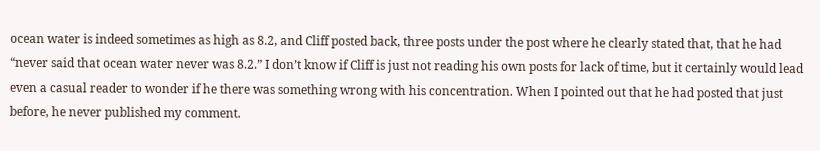ocean water is indeed sometimes as high as 8.2, and Cliff posted back, three posts under the post where he clearly stated that, that he had “never said that ocean water never was 8.2.” I don’t know if Cliff is just not reading his own posts for lack of time, but it certainly would lead even a casual reader to wonder if he there was something wrong with his concentration. When I pointed out that he had posted that just before, he never published my comment.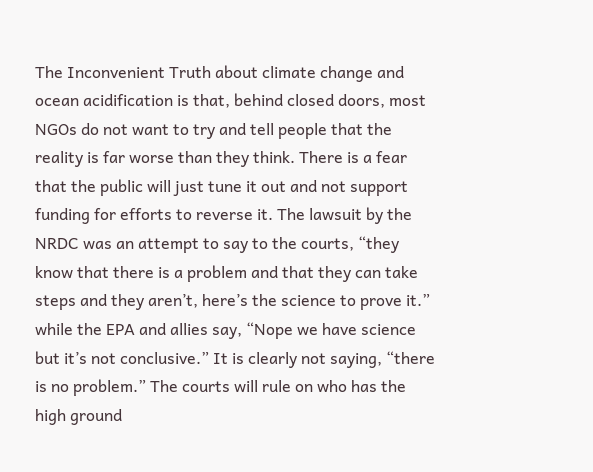The Inconvenient Truth about climate change and ocean acidification is that, behind closed doors, most NGOs do not want to try and tell people that the reality is far worse than they think. There is a fear that the public will just tune it out and not support funding for efforts to reverse it. The lawsuit by the NRDC was an attempt to say to the courts, “they know that there is a problem and that they can take steps and they aren’t, here’s the science to prove it.” while the EPA and allies say, “Nope we have science but it’s not conclusive.” It is clearly not saying, “there is no problem.” The courts will rule on who has the high ground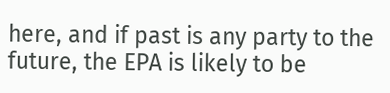here, and if past is any party to the future, the EPA is likely to be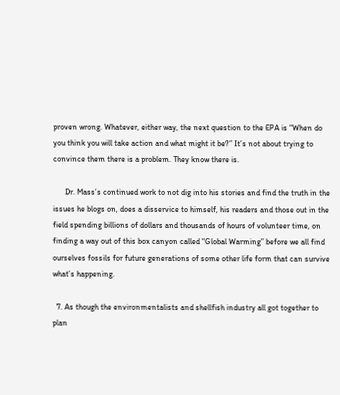proven wrong. Whatever, either way, the next question to the EPA is “When do you think you will take action and what might it be?” It’s not about trying to convince them there is a problem. They know there is.

      Dr. Mass’s continued work to not dig into his stories and find the truth in the issues he blogs on, does a disservice to himself, his readers and those out in the field spending billions of dollars and thousands of hours of volunteer time, on finding a way out of this box canyon called “Global Warming” before we all find ourselves fossils for future generations of some other life form that can survive what’s happening.

  7. As though the environmentalists and shellfish industry all got together to plan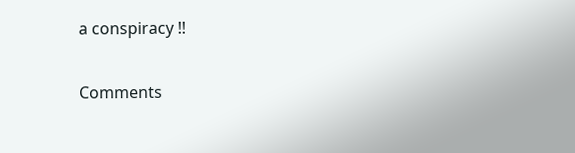a conspiracy !!

Comments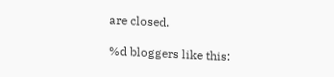are closed.

%d bloggers like this: